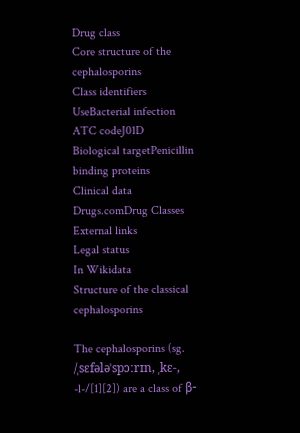Drug class
Core structure of the cephalosporins
Class identifiers
UseBacterial infection
ATC codeJ01D
Biological targetPenicillin binding proteins
Clinical data
Drugs.comDrug Classes
External links
Legal status
In Wikidata
Structure of the classical cephalosporins

The cephalosporins (sg. /ˌsɛfələˈspɔːrɪn, ˌkɛ-, -l-/[1][2]) are a class of β-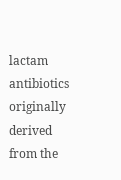lactam antibiotics originally derived from the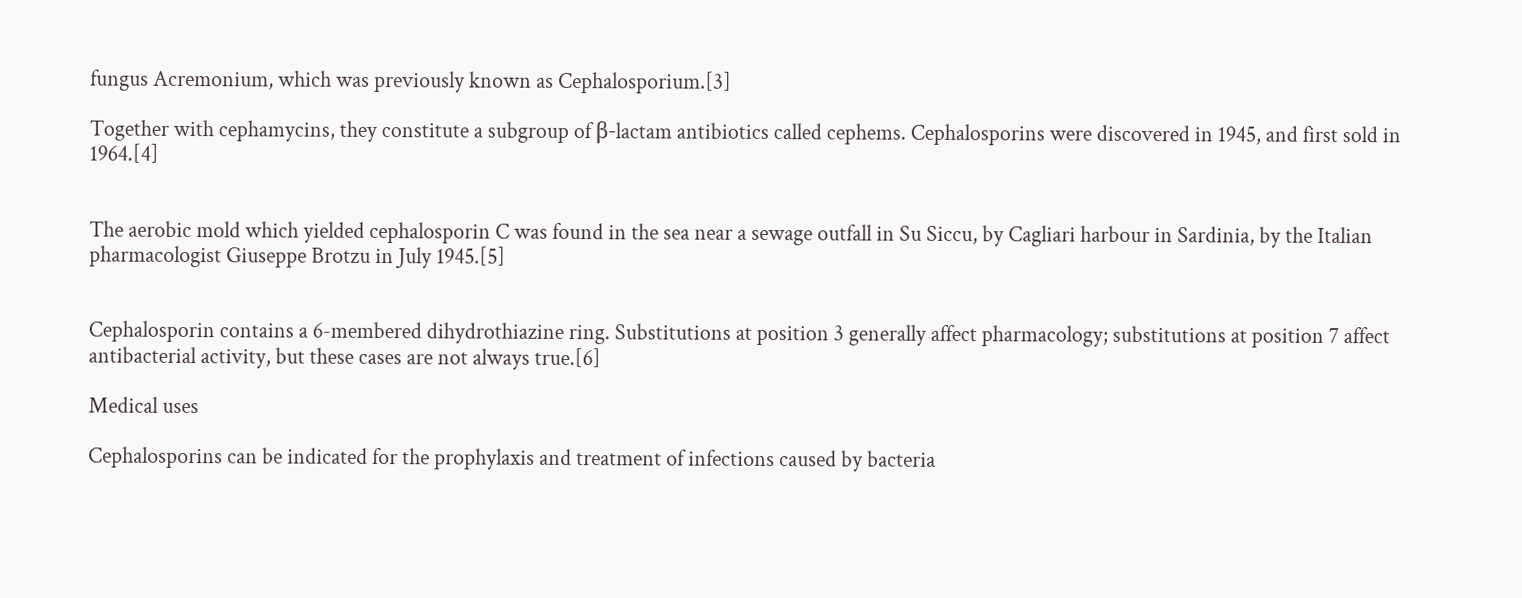fungus Acremonium, which was previously known as Cephalosporium.[3]

Together with cephamycins, they constitute a subgroup of β-lactam antibiotics called cephems. Cephalosporins were discovered in 1945, and first sold in 1964.[4]


The aerobic mold which yielded cephalosporin C was found in the sea near a sewage outfall in Su Siccu, by Cagliari harbour in Sardinia, by the Italian pharmacologist Giuseppe Brotzu in July 1945.[5]


Cephalosporin contains a 6-membered dihydrothiazine ring. Substitutions at position 3 generally affect pharmacology; substitutions at position 7 affect antibacterial activity, but these cases are not always true.[6]

Medical uses

Cephalosporins can be indicated for the prophylaxis and treatment of infections caused by bacteria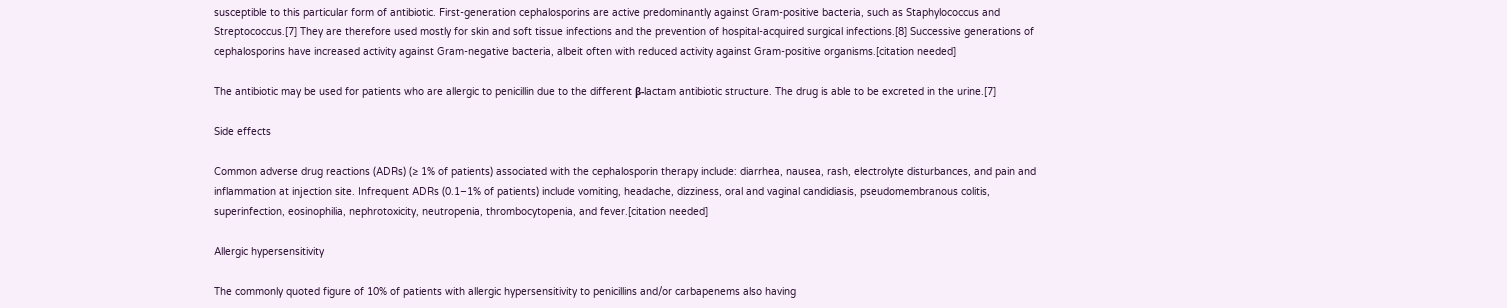susceptible to this particular form of antibiotic. First-generation cephalosporins are active predominantly against Gram-positive bacteria, such as Staphylococcus and Streptococcus.[7] They are therefore used mostly for skin and soft tissue infections and the prevention of hospital-acquired surgical infections.[8] Successive generations of cephalosporins have increased activity against Gram-negative bacteria, albeit often with reduced activity against Gram-positive organisms.[citation needed]

The antibiotic may be used for patients who are allergic to penicillin due to the different β-lactam antibiotic structure. The drug is able to be excreted in the urine.[7]

Side effects

Common adverse drug reactions (ADRs) (≥ 1% of patients) associated with the cephalosporin therapy include: diarrhea, nausea, rash, electrolyte disturbances, and pain and inflammation at injection site. Infrequent ADRs (0.1–1% of patients) include vomiting, headache, dizziness, oral and vaginal candidiasis, pseudomembranous colitis, superinfection, eosinophilia, nephrotoxicity, neutropenia, thrombocytopenia, and fever.[citation needed]

Allergic hypersensitivity

The commonly quoted figure of 10% of patients with allergic hypersensitivity to penicillins and/or carbapenems also having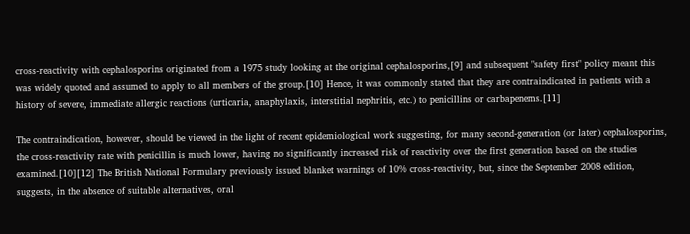cross-reactivity with cephalosporins originated from a 1975 study looking at the original cephalosporins,[9] and subsequent "safety first" policy meant this was widely quoted and assumed to apply to all members of the group.[10] Hence, it was commonly stated that they are contraindicated in patients with a history of severe, immediate allergic reactions (urticaria, anaphylaxis, interstitial nephritis, etc.) to penicillins or carbapenems.[11]

The contraindication, however, should be viewed in the light of recent epidemiological work suggesting, for many second-generation (or later) cephalosporins, the cross-reactivity rate with penicillin is much lower, having no significantly increased risk of reactivity over the first generation based on the studies examined.[10][12] The British National Formulary previously issued blanket warnings of 10% cross-reactivity, but, since the September 2008 edition, suggests, in the absence of suitable alternatives, oral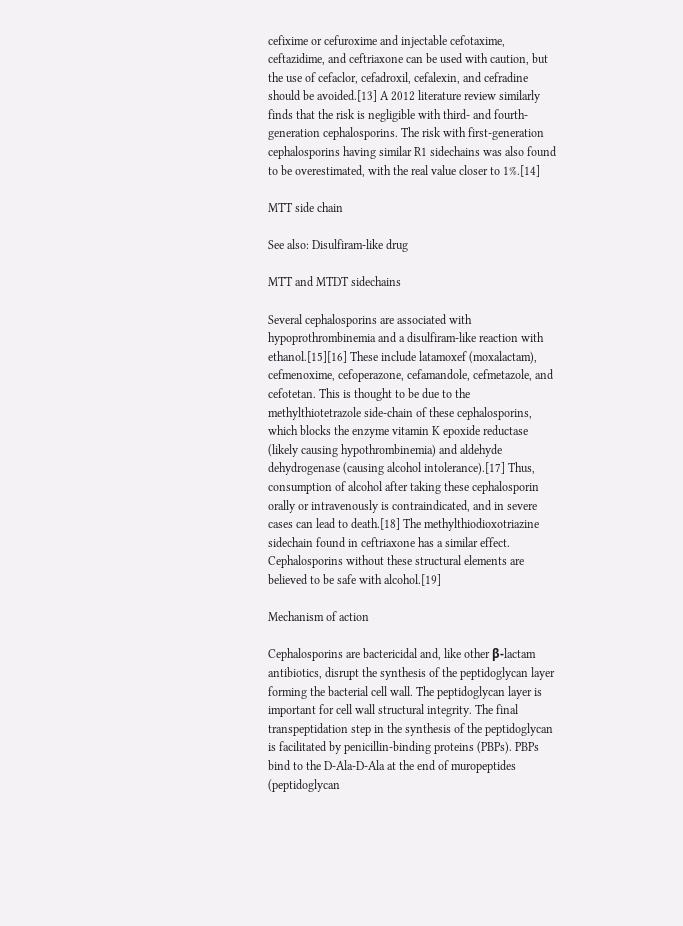cefixime or cefuroxime and injectable cefotaxime, ceftazidime, and ceftriaxone can be used with caution, but the use of cefaclor, cefadroxil, cefalexin, and cefradine should be avoided.[13] A 2012 literature review similarly finds that the risk is negligible with third- and fourth-generation cephalosporins. The risk with first-generation cephalosporins having similar R1 sidechains was also found to be overestimated, with the real value closer to 1%.[14]

MTT side chain

See also: Disulfiram-like drug

MTT and MTDT sidechains

Several cephalosporins are associated with hypoprothrombinemia and a disulfiram-like reaction with ethanol.[15][16] These include latamoxef (moxalactam), cefmenoxime, cefoperazone, cefamandole, cefmetazole, and cefotetan. This is thought to be due to the methylthiotetrazole side-chain of these cephalosporins, which blocks the enzyme vitamin K epoxide reductase (likely causing hypothrombinemia) and aldehyde dehydrogenase (causing alcohol intolerance).[17] Thus, consumption of alcohol after taking these cephalosporin orally or intravenously is contraindicated, and in severe cases can lead to death.[18] The methylthiodioxotriazine sidechain found in ceftriaxone has a similar effect. Cephalosporins without these structural elements are believed to be safe with alcohol.[19]

Mechanism of action

Cephalosporins are bactericidal and, like other β-lactam antibiotics, disrupt the synthesis of the peptidoglycan layer forming the bacterial cell wall. The peptidoglycan layer is important for cell wall structural integrity. The final transpeptidation step in the synthesis of the peptidoglycan is facilitated by penicillin-binding proteins (PBPs). PBPs bind to the D-Ala-D-Ala at the end of muropeptides (peptidoglycan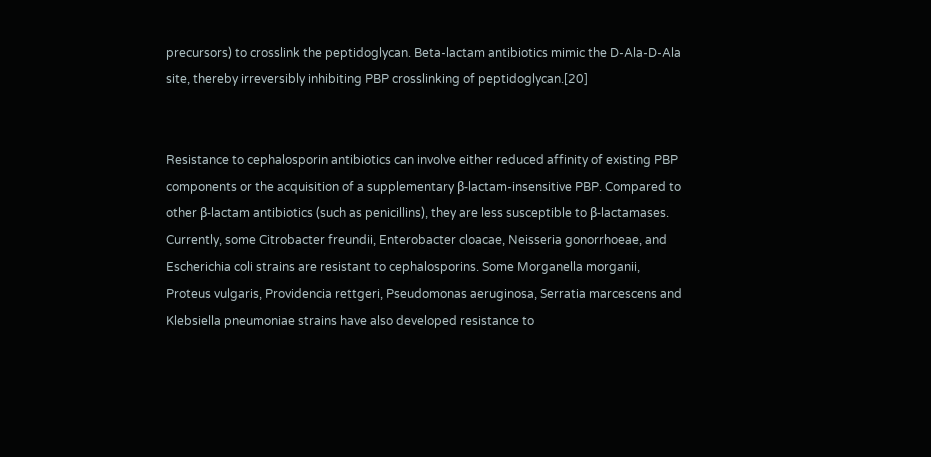precursors) to crosslink the peptidoglycan. Beta-lactam antibiotics mimic the D-Ala-D-Ala site, thereby irreversibly inhibiting PBP crosslinking of peptidoglycan.[20]


Resistance to cephalosporin antibiotics can involve either reduced affinity of existing PBP components or the acquisition of a supplementary β-lactam-insensitive PBP. Compared to other β-lactam antibiotics (such as penicillins), they are less susceptible to β-lactamases. Currently, some Citrobacter freundii, Enterobacter cloacae, Neisseria gonorrhoeae, and Escherichia coli strains are resistant to cephalosporins. Some Morganella morganii, Proteus vulgaris, Providencia rettgeri, Pseudomonas aeruginosa, Serratia marcescens and Klebsiella pneumoniae strains have also developed resistance to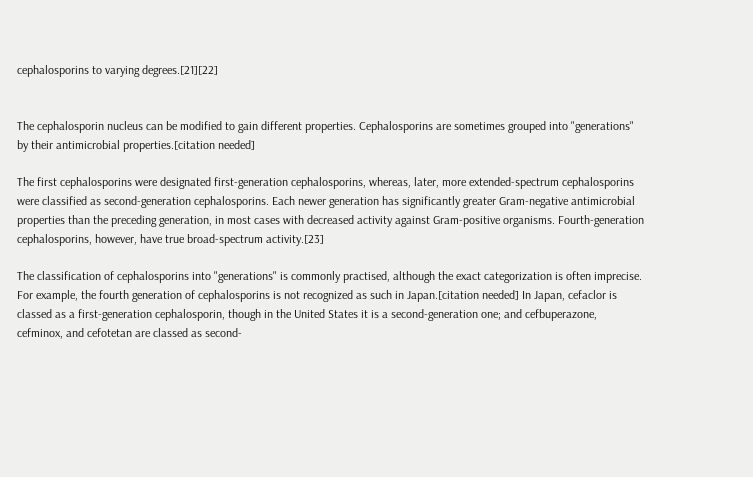cephalosporins to varying degrees.[21][22]


The cephalosporin nucleus can be modified to gain different properties. Cephalosporins are sometimes grouped into "generations" by their antimicrobial properties.[citation needed]

The first cephalosporins were designated first-generation cephalosporins, whereas, later, more extended-spectrum cephalosporins were classified as second-generation cephalosporins. Each newer generation has significantly greater Gram-negative antimicrobial properties than the preceding generation, in most cases with decreased activity against Gram-positive organisms. Fourth-generation cephalosporins, however, have true broad-spectrum activity.[23]

The classification of cephalosporins into "generations" is commonly practised, although the exact categorization is often imprecise. For example, the fourth generation of cephalosporins is not recognized as such in Japan.[citation needed] In Japan, cefaclor is classed as a first-generation cephalosporin, though in the United States it is a second-generation one; and cefbuperazone, cefminox, and cefotetan are classed as second-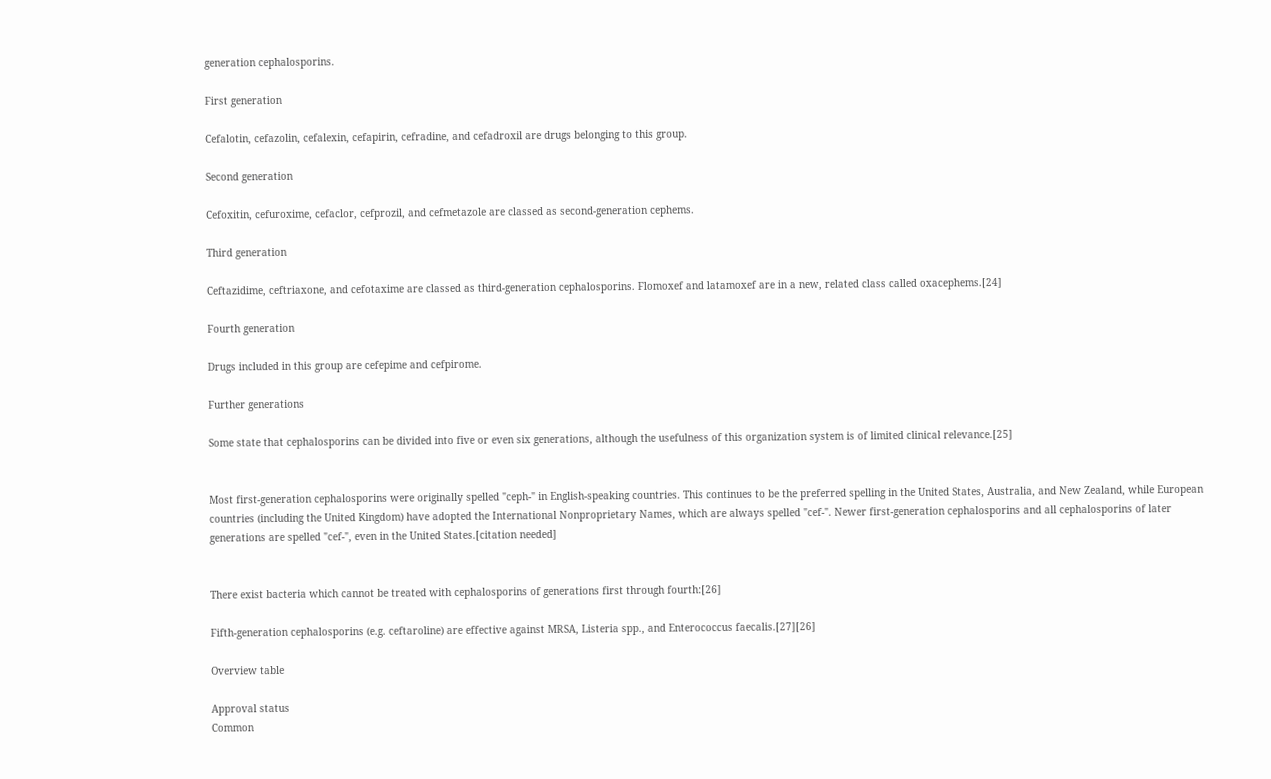generation cephalosporins.

First generation

Cefalotin, cefazolin, cefalexin, cefapirin, cefradine, and cefadroxil are drugs belonging to this group.

Second generation

Cefoxitin, cefuroxime, cefaclor, cefprozil, and cefmetazole are classed as second-generation cephems.

Third generation

Ceftazidime, ceftriaxone, and cefotaxime are classed as third-generation cephalosporins. Flomoxef and latamoxef are in a new, related class called oxacephems.[24]

Fourth generation

Drugs included in this group are cefepime and cefpirome.

Further generations

Some state that cephalosporins can be divided into five or even six generations, although the usefulness of this organization system is of limited clinical relevance.[25]


Most first-generation cephalosporins were originally spelled "ceph-" in English-speaking countries. This continues to be the preferred spelling in the United States, Australia, and New Zealand, while European countries (including the United Kingdom) have adopted the International Nonproprietary Names, which are always spelled "cef-". Newer first-generation cephalosporins and all cephalosporins of later generations are spelled "cef-", even in the United States.[citation needed]


There exist bacteria which cannot be treated with cephalosporins of generations first through fourth:[26]

Fifth-generation cephalosporins (e.g. ceftaroline) are effective against MRSA, Listeria spp., and Enterococcus faecalis.[27][26]

Overview table

Approval status
Common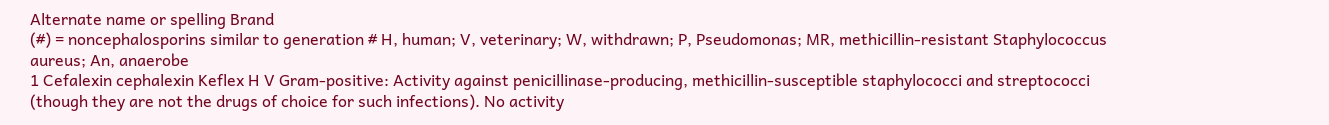Alternate name or spelling Brand
(#) = noncephalosporins similar to generation # H, human; V, veterinary; W, withdrawn; P, Pseudomonas; MR, methicillin-resistant Staphylococcus aureus; An, anaerobe
1 Cefalexin cephalexin Keflex H V Gram-positive: Activity against penicillinase-producing, methicillin-susceptible staphylococci and streptococci (though they are not the drugs of choice for such infections). No activity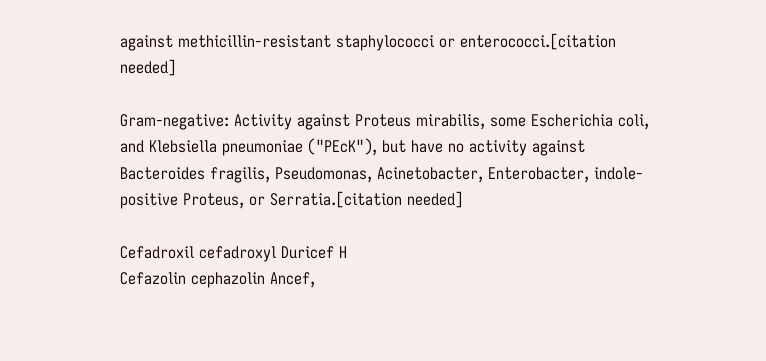against methicillin-resistant staphylococci or enterococci.[citation needed]

Gram-negative: Activity against Proteus mirabilis, some Escherichia coli, and Klebsiella pneumoniae ("PEcK"), but have no activity against Bacteroides fragilis, Pseudomonas, Acinetobacter, Enterobacter, indole-positive Proteus, or Serratia.[citation needed]

Cefadroxil cefadroxyl Duricef H
Cefazolin cephazolin Ancef,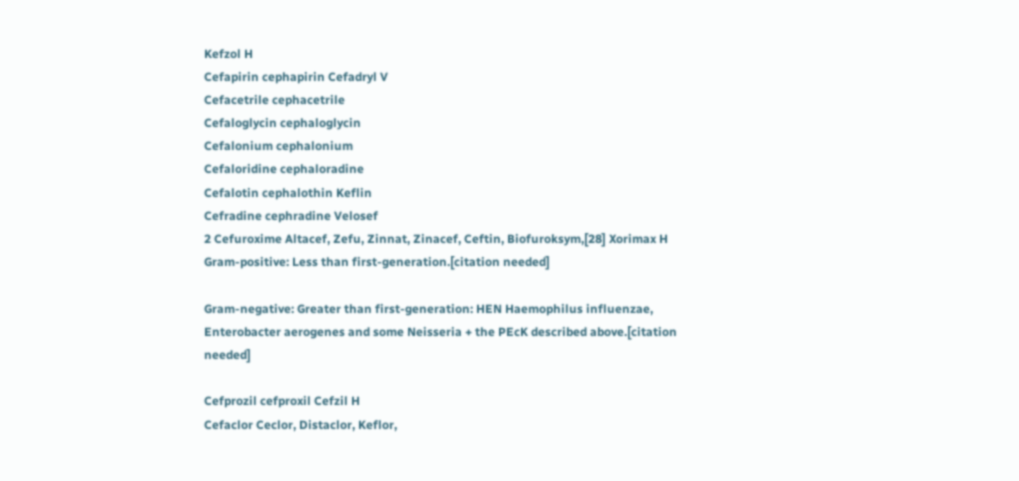Kefzol H
Cefapirin cephapirin Cefadryl V
Cefacetrile cephacetrile
Cefaloglycin cephaloglycin
Cefalonium cephalonium
Cefaloridine cephaloradine
Cefalotin cephalothin Keflin
Cefradine cephradine Velosef
2 Cefuroxime Altacef, Zefu, Zinnat, Zinacef, Ceftin, Biofuroksym,[28] Xorimax H Gram-positive: Less than first-generation.[citation needed]

Gram-negative: Greater than first-generation: HEN Haemophilus influenzae, Enterobacter aerogenes and some Neisseria + the PEcK described above.[citation needed]

Cefprozil cefproxil Cefzil H
Cefaclor Ceclor, Distaclor, Keflor,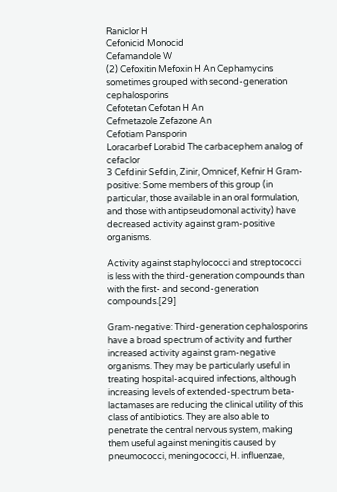Raniclor H
Cefonicid Monocid
Cefamandole W
(2) Cefoxitin Mefoxin H An Cephamycins sometimes grouped with second-generation cephalosporins
Cefotetan Cefotan H An
Cefmetazole Zefazone An
Cefotiam Pansporin
Loracarbef Lorabid The carbacephem analog of cefaclor
3 Cefdinir Sefdin, Zinir, Omnicef, Kefnir H Gram-positive: Some members of this group (in particular, those available in an oral formulation, and those with antipseudomonal activity) have decreased activity against gram-positive organisms.

Activity against staphylococci and streptococci is less with the third-generation compounds than with the first- and second-generation compounds.[29]

Gram-negative: Third-generation cephalosporins have a broad spectrum of activity and further increased activity against gram-negative organisms. They may be particularly useful in treating hospital-acquired infections, although increasing levels of extended-spectrum beta-lactamases are reducing the clinical utility of this class of antibiotics. They are also able to penetrate the central nervous system, making them useful against meningitis caused by pneumococci, meningococci, H. influenzae,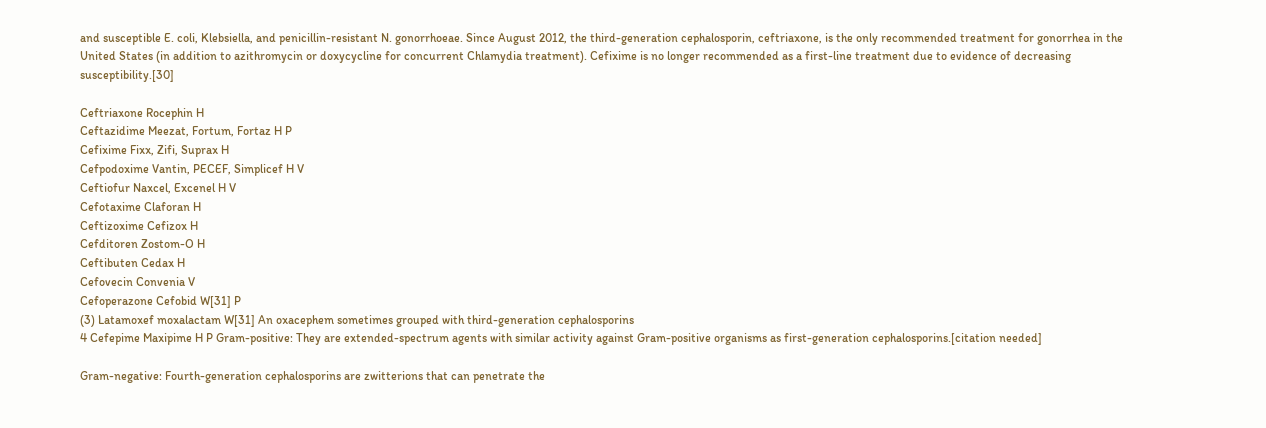and susceptible E. coli, Klebsiella, and penicillin-resistant N. gonorrhoeae. Since August 2012, the third-generation cephalosporin, ceftriaxone, is the only recommended treatment for gonorrhea in the United States (in addition to azithromycin or doxycycline for concurrent Chlamydia treatment). Cefixime is no longer recommended as a first-line treatment due to evidence of decreasing susceptibility.[30]

Ceftriaxone Rocephin H
Ceftazidime Meezat, Fortum, Fortaz H P
Cefixime Fixx, Zifi, Suprax H
Cefpodoxime Vantin, PECEF, Simplicef H V
Ceftiofur Naxcel, Excenel H V
Cefotaxime Claforan H
Ceftizoxime Cefizox H
Cefditoren Zostom-O H
Ceftibuten Cedax H
Cefovecin Convenia V
Cefoperazone Cefobid W[31] P
(3) Latamoxef moxalactam W[31] An oxacephem sometimes grouped with third-generation cephalosporins
4 Cefepime Maxipime H P Gram-positive: They are extended-spectrum agents with similar activity against Gram-positive organisms as first-generation cephalosporins.[citation needed]

Gram-negative: Fourth-generation cephalosporins are zwitterions that can penetrate the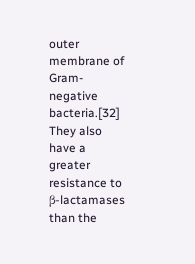outer membrane of Gram-negative bacteria.[32] They also have a greater resistance to β-lactamases than the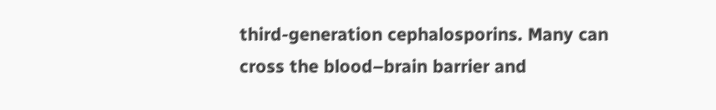third-generation cephalosporins. Many can cross the blood–brain barrier and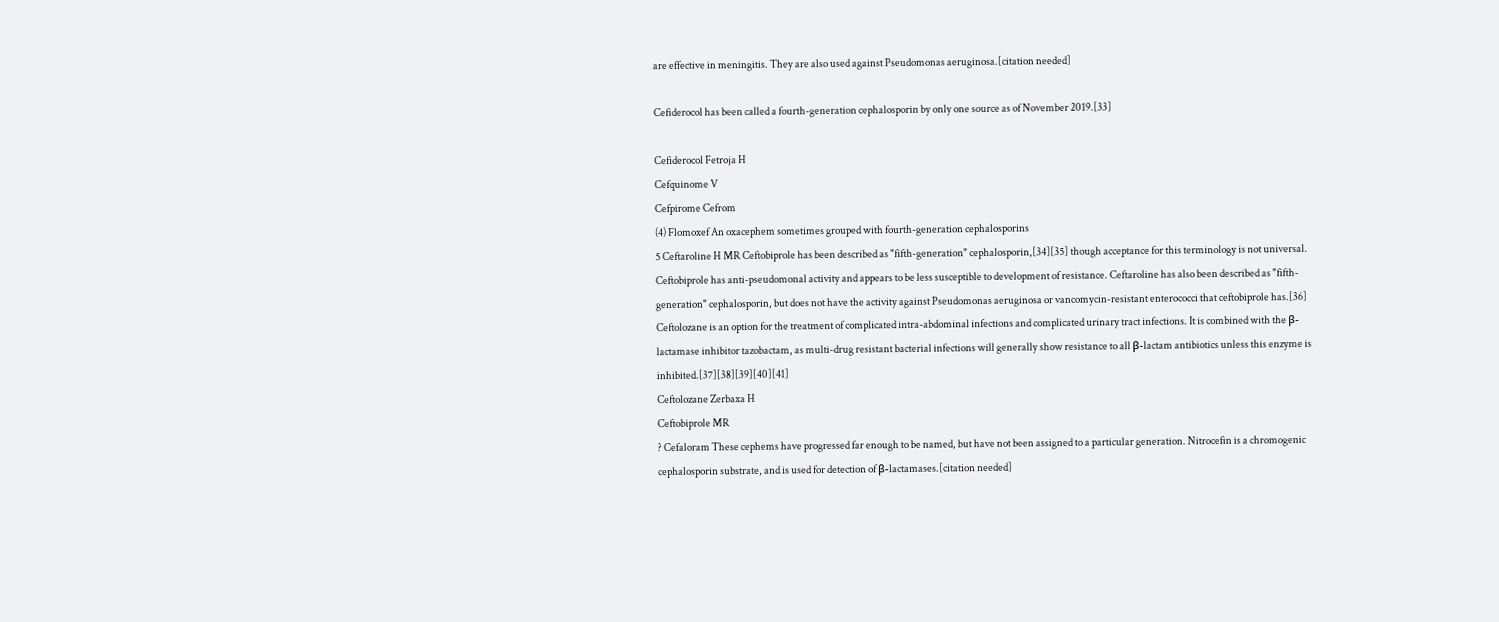are effective in meningitis. They are also used against Pseudomonas aeruginosa.[citation needed]

Cefiderocol has been called a fourth-generation cephalosporin by only one source as of November 2019.[33]

Cefiderocol Fetroja H
Cefquinome V
Cefpirome Cefrom
(4) Flomoxef An oxacephem sometimes grouped with fourth-generation cephalosporins
5 Ceftaroline H MR Ceftobiprole has been described as "fifth-generation" cephalosporin,[34][35] though acceptance for this terminology is not universal. Ceftobiprole has anti-pseudomonal activity and appears to be less susceptible to development of resistance. Ceftaroline has also been described as "fifth-generation" cephalosporin, but does not have the activity against Pseudomonas aeruginosa or vancomycin-resistant enterococci that ceftobiprole has.[36] Ceftolozane is an option for the treatment of complicated intra-abdominal infections and complicated urinary tract infections. It is combined with the β-lactamase inhibitor tazobactam, as multi-drug resistant bacterial infections will generally show resistance to all β-lactam antibiotics unless this enzyme is inhibited.[37][38][39][40][41]
Ceftolozane Zerbaxa H
Ceftobiprole MR
? Cefaloram These cephems have progressed far enough to be named, but have not been assigned to a particular generation. Nitrocefin is a chromogenic cephalosporin substrate, and is used for detection of β-lactamases.[citation needed]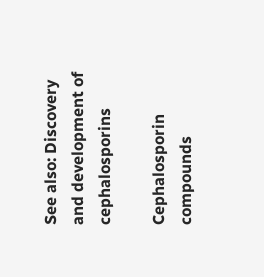See also: Discovery and development of cephalosporins

Cephalosporin compounds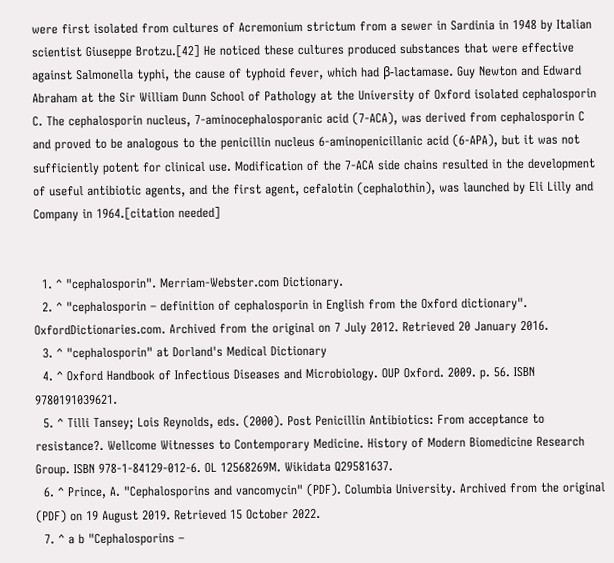were first isolated from cultures of Acremonium strictum from a sewer in Sardinia in 1948 by Italian scientist Giuseppe Brotzu.[42] He noticed these cultures produced substances that were effective against Salmonella typhi, the cause of typhoid fever, which had β-lactamase. Guy Newton and Edward Abraham at the Sir William Dunn School of Pathology at the University of Oxford isolated cephalosporin C. The cephalosporin nucleus, 7-aminocephalosporanic acid (7-ACA), was derived from cephalosporin C and proved to be analogous to the penicillin nucleus 6-aminopenicillanic acid (6-APA), but it was not sufficiently potent for clinical use. Modification of the 7-ACA side chains resulted in the development of useful antibiotic agents, and the first agent, cefalotin (cephalothin), was launched by Eli Lilly and Company in 1964.[citation needed]


  1. ^ "cephalosporin". Merriam-Webster.com Dictionary.
  2. ^ "cephalosporin – definition of cephalosporin in English from the Oxford dictionary". OxfordDictionaries.com. Archived from the original on 7 July 2012. Retrieved 20 January 2016.
  3. ^ "cephalosporin" at Dorland's Medical Dictionary
  4. ^ Oxford Handbook of Infectious Diseases and Microbiology. OUP Oxford. 2009. p. 56. ISBN 9780191039621.
  5. ^ Tilli Tansey; Lois Reynolds, eds. (2000). Post Penicillin Antibiotics: From acceptance to resistance?. Wellcome Witnesses to Contemporary Medicine. History of Modern Biomedicine Research Group. ISBN 978-1-84129-012-6. OL 12568269M. Wikidata Q29581637.
  6. ^ Prince, A. "Cephalosporins and vancomycin" (PDF). Columbia University. Archived from the original (PDF) on 19 August 2019. Retrieved 15 October 2022.
  7. ^ a b "Cephalosporins –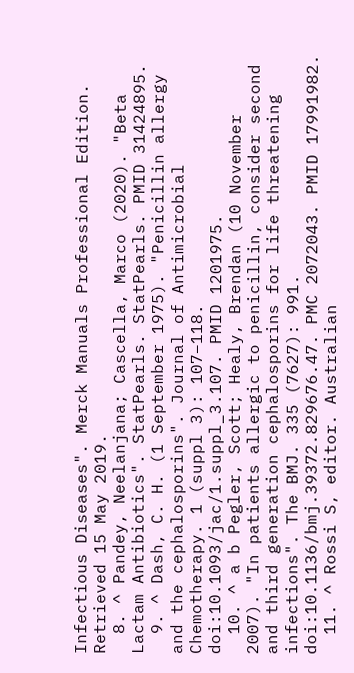Infectious Diseases". Merck Manuals Professional Edition. Retrieved 15 May 2019.
  8. ^ Pandey, Neelanjana; Cascella, Marco (2020). "Beta Lactam Antibiotics". StatPearls. StatPearls. PMID 31424895.
  9. ^ Dash, C. H. (1 September 1975). "Penicillin allergy and the cephalosporins". Journal of Antimicrobial Chemotherapy. 1 (suppl 3): 107–118. doi:10.1093/jac/1.suppl_3.107. PMID 1201975.
  10. ^ a b Pegler, Scott; Healy, Brendan (10 November 2007). "In patients allergic to penicillin, consider second and third generation cephalosporins for life threatening infections". The BMJ. 335 (7627): 991. doi:10.1136/bmj.39372.829676.47. PMC 2072043. PMID 17991982.
  11. ^ Rossi S, editor. Australian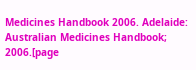Medicines Handbook 2006. Adelaide: Australian Medicines Handbook; 2006.[page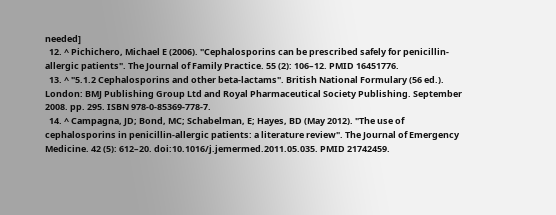needed]
  12. ^ Pichichero, Michael E (2006). "Cephalosporins can be prescribed safely for penicillin-allergic patients". The Journal of Family Practice. 55 (2): 106–12. PMID 16451776.
  13. ^ "5.1.2 Cephalosporins and other beta-lactams". British National Formulary (56 ed.). London: BMJ Publishing Group Ltd and Royal Pharmaceutical Society Publishing. September 2008. pp. 295. ISBN 978-0-85369-778-7.
  14. ^ Campagna, JD; Bond, MC; Schabelman, E; Hayes, BD (May 2012). "The use of cephalosporins in penicillin-allergic patients: a literature review". The Journal of Emergency Medicine. 42 (5): 612–20. doi:10.1016/j.jemermed.2011.05.035. PMID 21742459.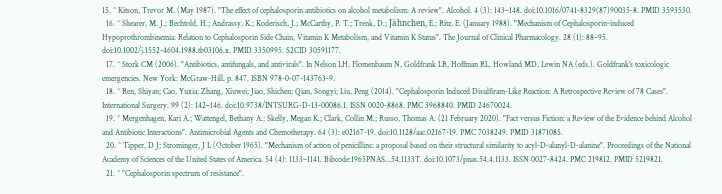15. ^ Kitson, Trevor M. (May 1987). "The effect of cephalosporin antibiotics on alcohol metabolism: A review". Alcohol. 4 (3): 143–148. doi:10.1016/0741-8329(87)90035-8. PMID 3593530.
  16. ^ Shearer, M. J.; Bechtold, H.; Andrassy, K.; Koderisch, J.; McCarthy, P. T.; Trenk, D.; Jähnchen, E.; Ritz, E. (January 1988). "Mechanism of Cephalosporin-induced Hypoprothrombinemia: Relation to Cephalosporin Side Chain, Vitamin K Metabolism, and Vitamin K Status". The Journal of Clinical Pharmacology. 28 (1): 88–95. doi:10.1002/j.1552-4604.1988.tb03106.x. PMID 3350995. S2CID 30591177.
  17. ^ Stork CM (2006). "Antibiotics, antifungals, and antivirals". In Nelson LH, Flomenbaum N, Goldfrank LR, Hoffman RL, Howland MD, Lewin NA (eds.). Goldfrank's toxicologic emergencies. New York: McGraw-Hill. p. 847. ISBN 978-0-07-143763-9.
  18. ^ Ren, Shiyan; Cao, Yuxia; Zhang, Xiuwei; Jiao, Shichen; Qian, Songyi; Liu, Peng (2014). "Cephalosporin Induced Disulfiram-Like Reaction: A Retrospective Review of 78 Cases". International Surgery. 99 (2): 142–146. doi:10.9738/INTSURG-D-13-00086.1. ISSN 0020-8868. PMC 3968840. PMID 24670024.
  19. ^ Mergenhagen, Kari A.; Wattengel, Bethany A.; Skelly, Megan K.; Clark, Collin M.; Russo, Thomas A. (21 February 2020). "Fact versus Fiction: a Review of the Evidence behind Alcohol and Antibiotic Interactions". Antimicrobial Agents and Chemotherapy. 64 (3): e02167-19. doi:10.1128/aac.02167-19. PMC 7038249. PMID 31871085.
  20. ^ Tipper, D J; Strominger, J L (October 1965). "Mechanism of action of penicillins: a proposal based on their structural similarity to acyl-D-alanyl-D-alanine". Proceedings of the National Academy of Sciences of the United States of America. 54 (4): 1133–1141. Bibcode:1965PNAS...54.1133T. doi:10.1073/pnas.54.4.1133. ISSN 0027-8424. PMC 219812. PMID 5219821.
  21. ^ "Cephalosporin spectrum of resistance".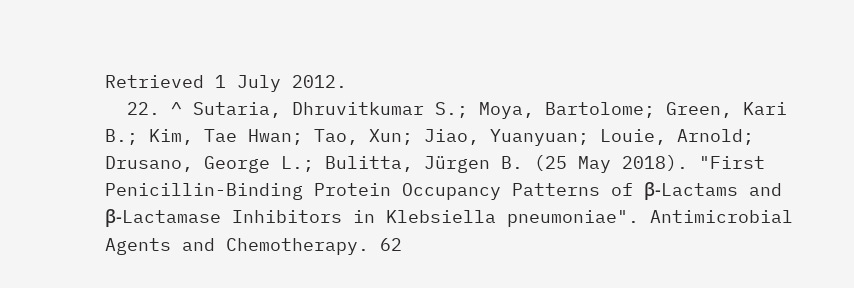Retrieved 1 July 2012.
  22. ^ Sutaria, Dhruvitkumar S.; Moya, Bartolome; Green, Kari B.; Kim, Tae Hwan; Tao, Xun; Jiao, Yuanyuan; Louie, Arnold; Drusano, George L.; Bulitta, Jürgen B. (25 May 2018). "First Penicillin-Binding Protein Occupancy Patterns of β-Lactams and β-Lactamase Inhibitors in Klebsiella pneumoniae". Antimicrobial Agents and Chemotherapy. 62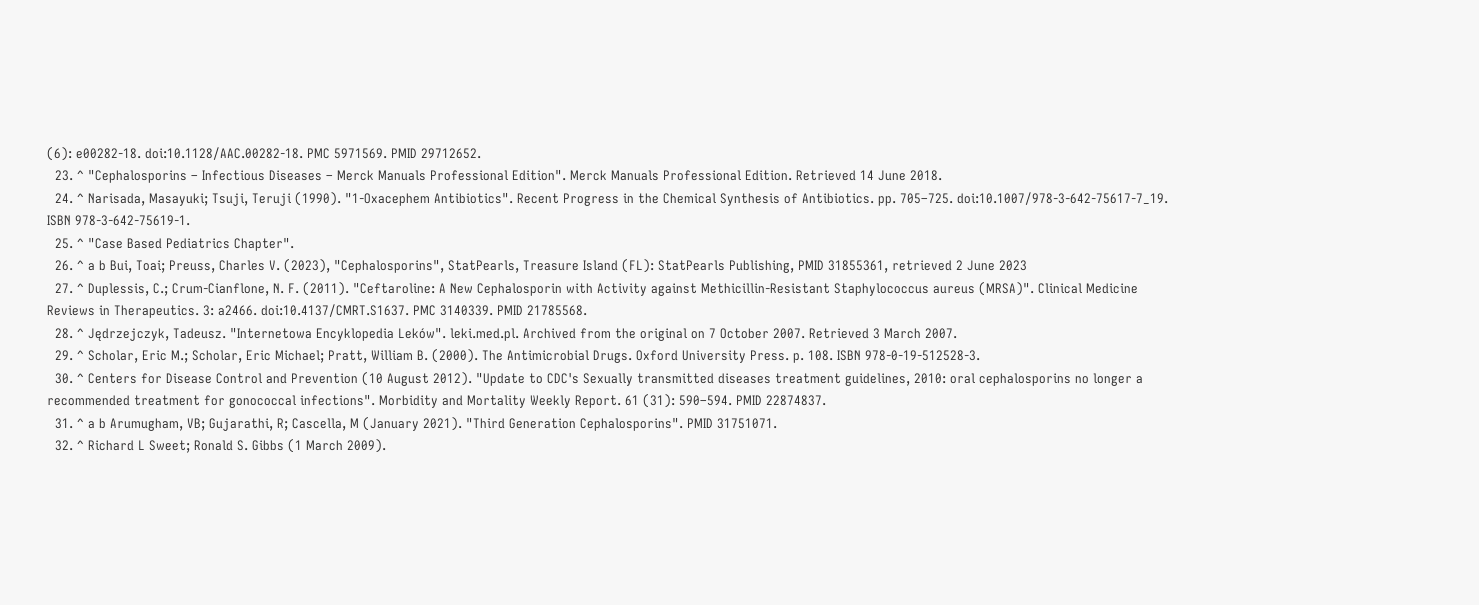(6): e00282-18. doi:10.1128/AAC.00282-18. PMC 5971569. PMID 29712652.
  23. ^ "Cephalosporins – Infectious Diseases – Merck Manuals Professional Edition". Merck Manuals Professional Edition. Retrieved 14 June 2018.
  24. ^ Narisada, Masayuki; Tsuji, Teruji (1990). "1-Oxacephem Antibiotics". Recent Progress in the Chemical Synthesis of Antibiotics. pp. 705–725. doi:10.1007/978-3-642-75617-7_19. ISBN 978-3-642-75619-1.
  25. ^ "Case Based Pediatrics Chapter".
  26. ^ a b Bui, Toai; Preuss, Charles V. (2023), "Cephalosporins", StatPearls, Treasure Island (FL): StatPearls Publishing, PMID 31855361, retrieved 2 June 2023
  27. ^ Duplessis, C.; Crum-Cianflone, N. F. (2011). "Ceftaroline: A New Cephalosporin with Activity against Methicillin-Resistant Staphylococcus aureus (MRSA)". Clinical Medicine Reviews in Therapeutics. 3: a2466. doi:10.4137/CMRT.S1637. PMC 3140339. PMID 21785568.
  28. ^ Jędrzejczyk, Tadeusz. "Internetowa Encyklopedia Leków". leki.med.pl. Archived from the original on 7 October 2007. Retrieved 3 March 2007.
  29. ^ Scholar, Eric M.; Scholar, Eric Michael; Pratt, William B. (2000). The Antimicrobial Drugs. Oxford University Press. p. 108. ISBN 978-0-19-512528-3.
  30. ^ Centers for Disease Control and Prevention (10 August 2012). "Update to CDC's Sexually transmitted diseases treatment guidelines, 2010: oral cephalosporins no longer a recommended treatment for gonococcal infections". Morbidity and Mortality Weekly Report. 61 (31): 590–594. PMID 22874837.
  31. ^ a b Arumugham, VB; Gujarathi, R; Cascella, M (January 2021). "Third Generation Cephalosporins". PMID 31751071.
  32. ^ Richard L Sweet; Ronald S. Gibbs (1 March 2009).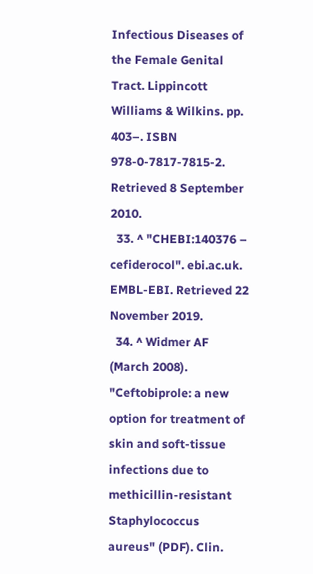Infectious Diseases of the Female Genital Tract. Lippincott Williams & Wilkins. pp. 403–. ISBN 978-0-7817-7815-2. Retrieved 8 September 2010.
  33. ^ "CHEBI:140376 – cefiderocol". ebi.ac.uk. EMBL-EBI. Retrieved 22 November 2019.
  34. ^ Widmer AF (March 2008). "Ceftobiprole: a new option for treatment of skin and soft-tissue infections due to methicillin-resistant Staphylococcus aureus" (PDF). Clin.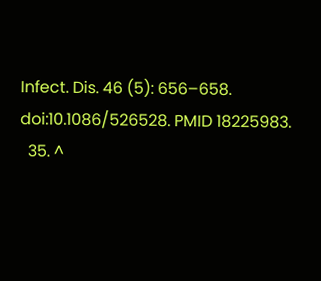Infect. Dis. 46 (5): 656–658. doi:10.1086/526528. PMID 18225983.
  35. ^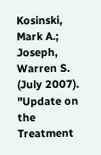Kosinski, Mark A.; Joseph, Warren S. (July 2007). "Update on the Treatment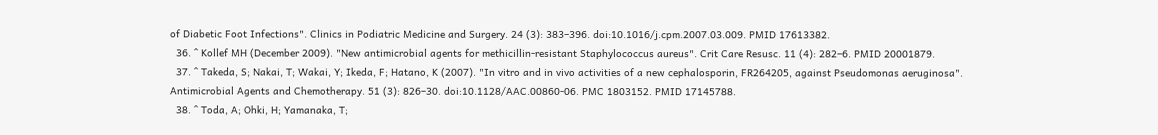of Diabetic Foot Infections". Clinics in Podiatric Medicine and Surgery. 24 (3): 383–396. doi:10.1016/j.cpm.2007.03.009. PMID 17613382.
  36. ^ Kollef MH (December 2009). "New antimicrobial agents for methicillin-resistant Staphylococcus aureus". Crit Care Resusc. 11 (4): 282–6. PMID 20001879.
  37. ^ Takeda, S; Nakai, T; Wakai, Y; Ikeda, F; Hatano, K (2007). "In vitro and in vivo activities of a new cephalosporin, FR264205, against Pseudomonas aeruginosa". Antimicrobial Agents and Chemotherapy. 51 (3): 826–30. doi:10.1128/AAC.00860-06. PMC 1803152. PMID 17145788.
  38. ^ Toda, A; Ohki, H; Yamanaka, T;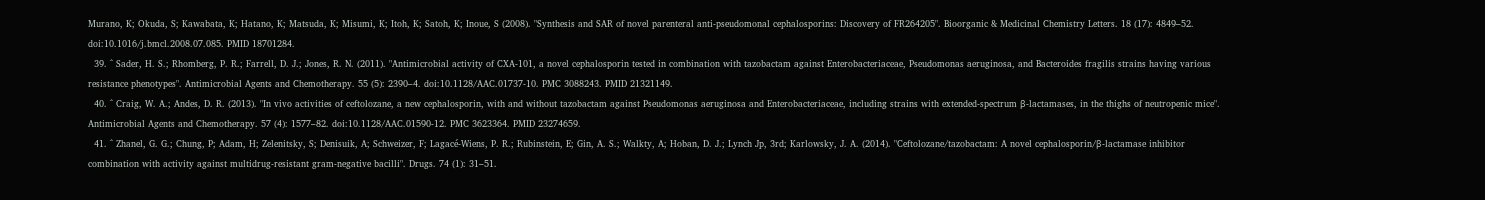Murano, K; Okuda, S; Kawabata, K; Hatano, K; Matsuda, K; Misumi, K; Itoh, K; Satoh, K; Inoue, S (2008). "Synthesis and SAR of novel parenteral anti-pseudomonal cephalosporins: Discovery of FR264205". Bioorganic & Medicinal Chemistry Letters. 18 (17): 4849–52. doi:10.1016/j.bmcl.2008.07.085. PMID 18701284.
  39. ^ Sader, H. S.; Rhomberg, P. R.; Farrell, D. J.; Jones, R. N. (2011). "Antimicrobial activity of CXA-101, a novel cephalosporin tested in combination with tazobactam against Enterobacteriaceae, Pseudomonas aeruginosa, and Bacteroides fragilis strains having various resistance phenotypes". Antimicrobial Agents and Chemotherapy. 55 (5): 2390–4. doi:10.1128/AAC.01737-10. PMC 3088243. PMID 21321149.
  40. ^ Craig, W. A.; Andes, D. R. (2013). "In vivo activities of ceftolozane, a new cephalosporin, with and without tazobactam against Pseudomonas aeruginosa and Enterobacteriaceae, including strains with extended-spectrum β-lactamases, in the thighs of neutropenic mice". Antimicrobial Agents and Chemotherapy. 57 (4): 1577–82. doi:10.1128/AAC.01590-12. PMC 3623364. PMID 23274659.
  41. ^ Zhanel, G. G.; Chung, P; Adam, H; Zelenitsky, S; Denisuik, A; Schweizer, F; Lagacé-Wiens, P. R.; Rubinstein, E; Gin, A. S.; Walkty, A; Hoban, D. J.; Lynch Jp, 3rd; Karlowsky, J. A. (2014). "Ceftolozane/tazobactam: A novel cephalosporin/β-lactamase inhibitor combination with activity against multidrug-resistant gram-negative bacilli". Drugs. 74 (1): 31–51.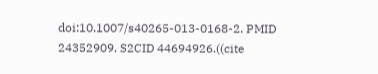doi:10.1007/s40265-013-0168-2. PMID 24352909. S2CID 44694926.((cite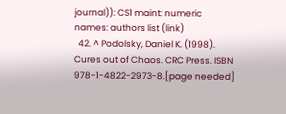journal)): CS1 maint: numeric names: authors list (link)
  42. ^ Podolsky, Daniel K. (1998). Cures out of Chaos. CRC Press. ISBN 978-1-4822-2973-8.[page needed]